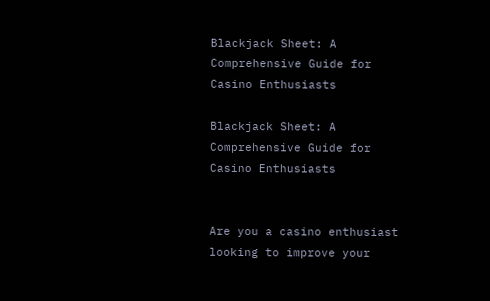Blackjack Sheet: A Comprehensive Guide for Casino Enthusiasts

Blackjack Sheet: A Comprehensive Guide for Casino Enthusiasts


Are you a casino enthusiast looking to improve your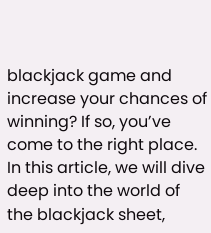blackjack game and increase your chances of winning? If so, you’ve come to the right place. In this article, we will dive deep into the world of the blackjack sheet,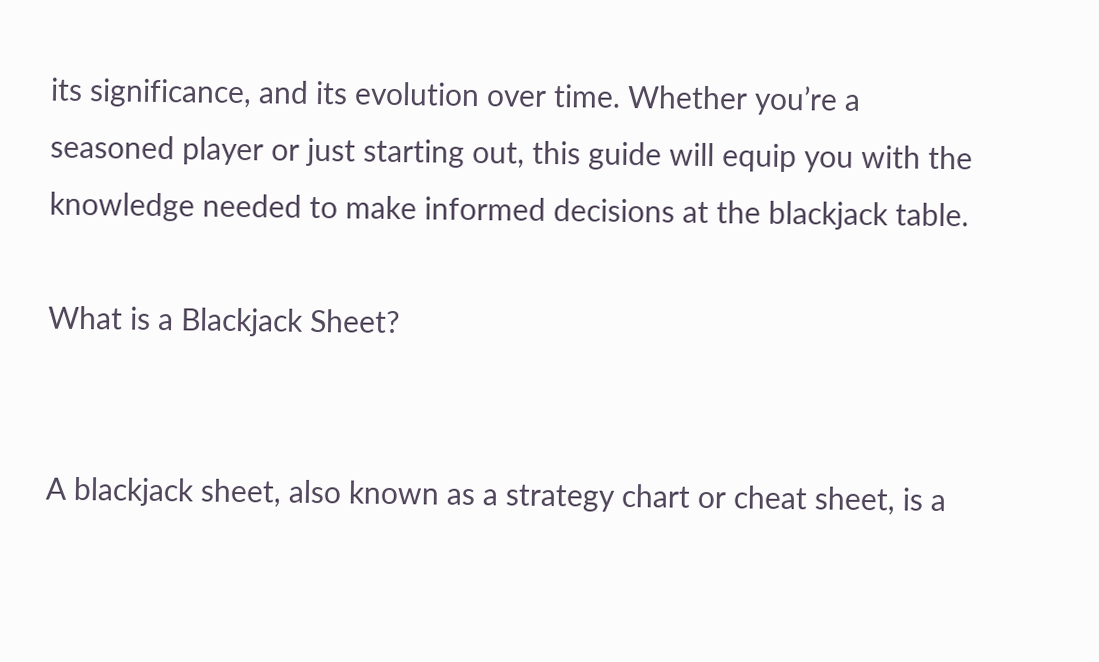its significance, and its evolution over time. Whether you’re a seasoned player or just starting out, this guide will equip you with the knowledge needed to make informed decisions at the blackjack table.

What is a Blackjack Sheet?


A blackjack sheet, also known as a strategy chart or cheat sheet, is a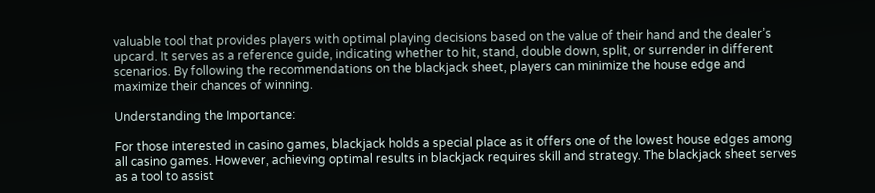valuable tool that provides players with optimal playing decisions based on the value of their hand and the dealer’s upcard. It serves as a reference guide, indicating whether to hit, stand, double down, split, or surrender in different scenarios. By following the recommendations on the blackjack sheet, players can minimize the house edge and maximize their chances of winning.

Understanding the Importance:

For those interested in casino games, blackjack holds a special place as it offers one of the lowest house edges among all casino games. However, achieving optimal results in blackjack requires skill and strategy. The blackjack sheet serves as a tool to assist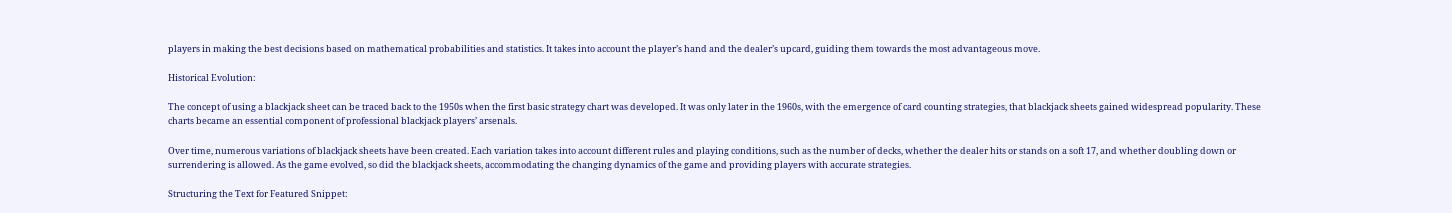players in making the best decisions based on mathematical probabilities and statistics. It takes into account the player’s hand and the dealer’s upcard, guiding them towards the most advantageous move.

Historical Evolution:

The concept of using a blackjack sheet can be traced back to the 1950s when the first basic strategy chart was developed. It was only later in the 1960s, with the emergence of card counting strategies, that blackjack sheets gained widespread popularity. These charts became an essential component of professional blackjack players’ arsenals.

Over time, numerous variations of blackjack sheets have been created. Each variation takes into account different rules and playing conditions, such as the number of decks, whether the dealer hits or stands on a soft 17, and whether doubling down or surrendering is allowed. As the game evolved, so did the blackjack sheets, accommodating the changing dynamics of the game and providing players with accurate strategies.

Structuring the Text for Featured Snippet: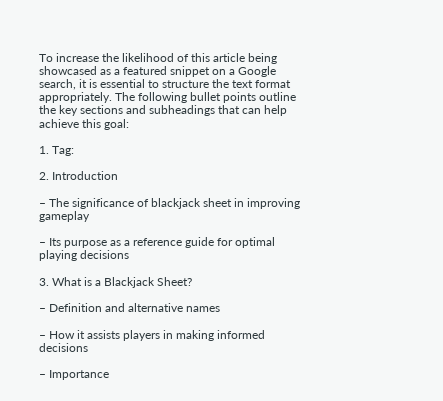To increase the likelihood of this article being showcased as a featured snippet on a Google search, it is essential to structure the text format appropriately. The following bullet points outline the key sections and subheadings that can help achieve this goal:

1. Tag:

2. Introduction

– The significance of blackjack sheet in improving gameplay

– Its purpose as a reference guide for optimal playing decisions

3. What is a Blackjack Sheet?

– Definition and alternative names

– How it assists players in making informed decisions

– Importance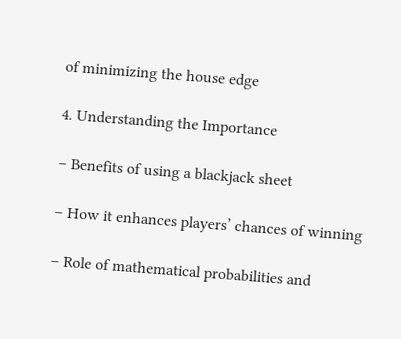of minimizing the house edge

4. Understanding the Importance

– Benefits of using a blackjack sheet

– How it enhances players’ chances of winning

– Role of mathematical probabilities and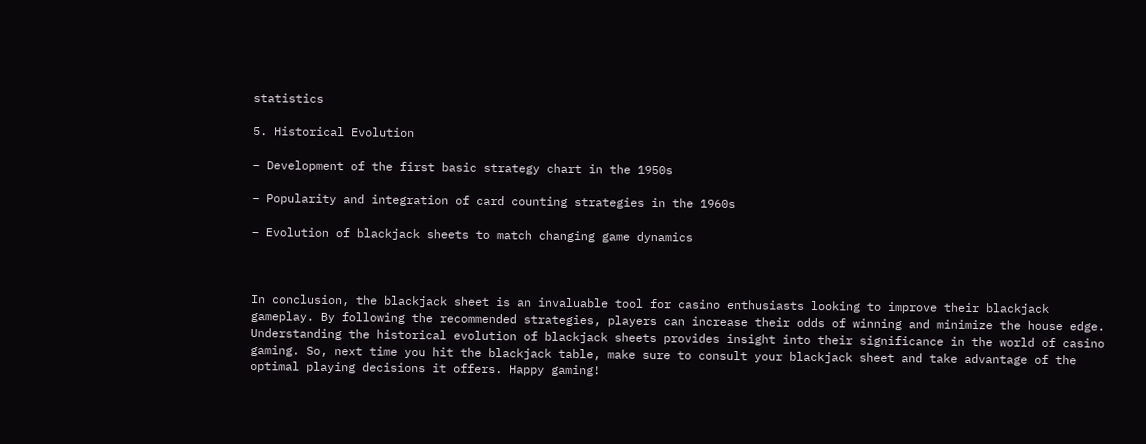statistics

5. Historical Evolution

– Development of the first basic strategy chart in the 1950s

– Popularity and integration of card counting strategies in the 1960s

– Evolution of blackjack sheets to match changing game dynamics



In conclusion, the blackjack sheet is an invaluable tool for casino enthusiasts looking to improve their blackjack gameplay. By following the recommended strategies, players can increase their odds of winning and minimize the house edge. Understanding the historical evolution of blackjack sheets provides insight into their significance in the world of casino gaming. So, next time you hit the blackjack table, make sure to consult your blackjack sheet and take advantage of the optimal playing decisions it offers. Happy gaming!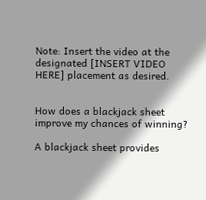Note: Insert the video at the designated [INSERT VIDEO HERE] placement as desired.


How does a blackjack sheet improve my chances of winning?

A blackjack sheet provides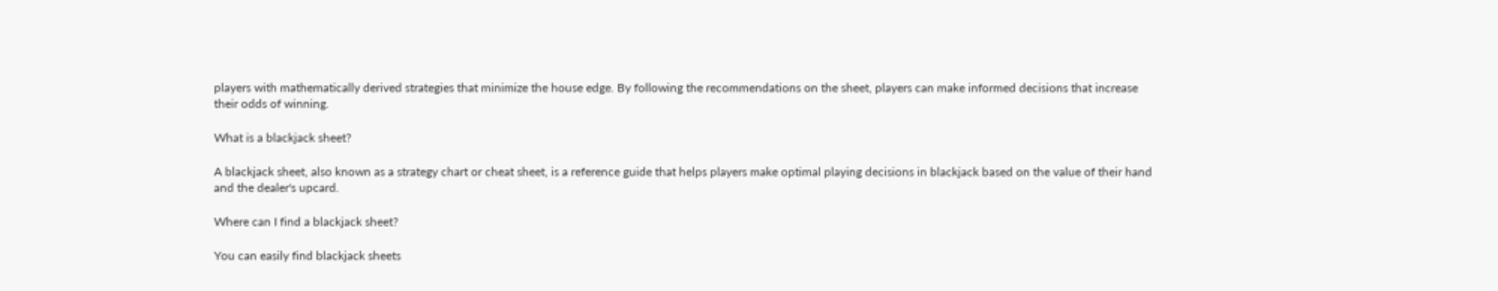players with mathematically derived strategies that minimize the house edge. By following the recommendations on the sheet, players can make informed decisions that increase their odds of winning.

What is a blackjack sheet?

A blackjack sheet, also known as a strategy chart or cheat sheet, is a reference guide that helps players make optimal playing decisions in blackjack based on the value of their hand and the dealer's upcard.

Where can I find a blackjack sheet?

You can easily find blackjack sheets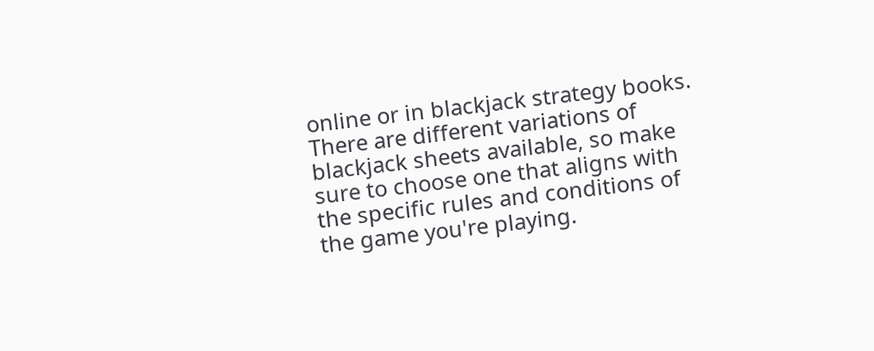online or in blackjack strategy books. There are different variations of blackjack sheets available, so make sure to choose one that aligns with the specific rules and conditions of the game you're playing.